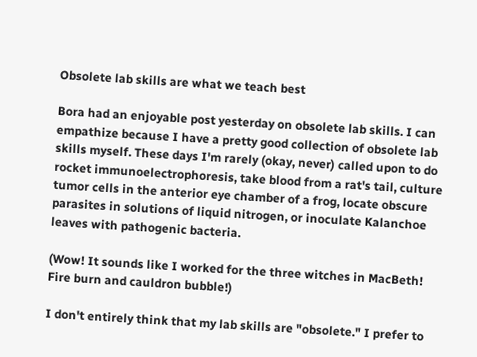Obsolete lab skills are what we teach best

Bora had an enjoyable post yesterday on obsolete lab skills. I can empathize because I have a pretty good collection of obsolete lab skills myself. These days I'm rarely (okay, never) called upon to do rocket immunoelectrophoresis, take blood from a rat's tail, culture tumor cells in the anterior eye chamber of a frog, locate obscure parasites in solutions of liquid nitrogen, or inoculate Kalanchoe leaves with pathogenic bacteria.

(Wow! It sounds like I worked for the three witches in MacBeth! Fire burn and cauldron bubble!)

I don't entirely think that my lab skills are "obsolete." I prefer to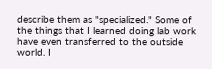describe them as "specialized." Some of the things that I learned doing lab work have even transferred to the outside world. I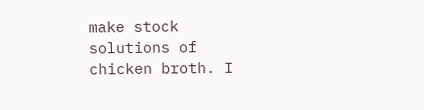make stock solutions of chicken broth. I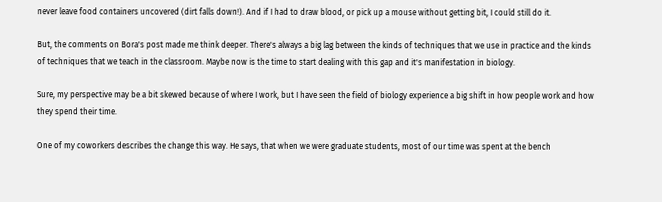never leave food containers uncovered (dirt falls down!). And if I had to draw blood, or pick up a mouse without getting bit, I could still do it.

But, the comments on Bora's post made me think deeper. There's always a big lag between the kinds of techniques that we use in practice and the kinds of techniques that we teach in the classroom. Maybe now is the time to start dealing with this gap and it's manifestation in biology.

Sure, my perspective may be a bit skewed because of where I work, but I have seen the field of biology experience a big shift in how people work and how they spend their time.

One of my coworkers describes the change this way. He says, that when we were graduate students, most of our time was spent at the bench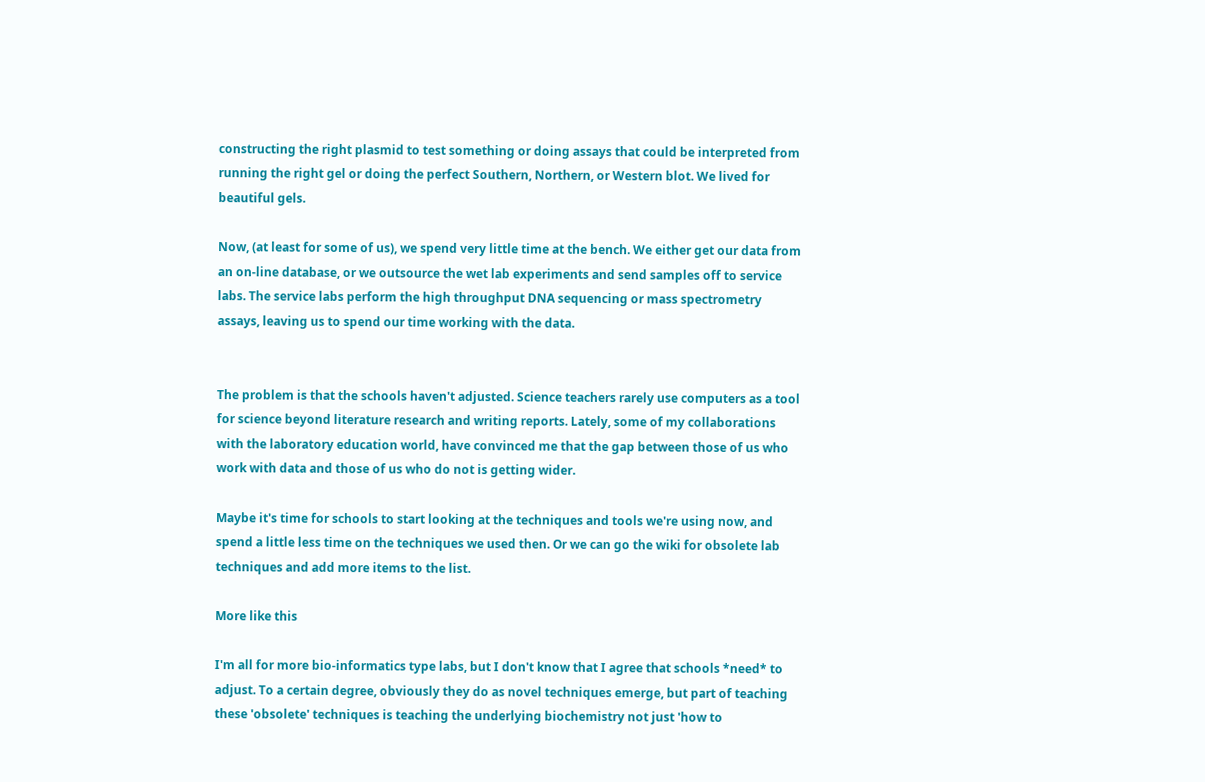constructing the right plasmid to test something or doing assays that could be interpreted from running the right gel or doing the perfect Southern, Northern, or Western blot. We lived for beautiful gels.

Now, (at least for some of us), we spend very little time at the bench. We either get our data from an on-line database, or we outsource the wet lab experiments and send samples off to service labs. The service labs perform the high throughput DNA sequencing or mass spectrometry assays, leaving us to spend our time working with the data.


The problem is that the schools haven't adjusted. Science teachers rarely use computers as a tool for science beyond literature research and writing reports. Lately, some of my collaborations with the laboratory education world, have convinced me that the gap between those of us who work with data and those of us who do not is getting wider.

Maybe it's time for schools to start looking at the techniques and tools we're using now, and spend a little less time on the techniques we used then. Or we can go the wiki for obsolete lab techniques and add more items to the list.

More like this

I'm all for more bio-informatics type labs, but I don't know that I agree that schools *need* to adjust. To a certain degree, obviously they do as novel techniques emerge, but part of teaching these 'obsolete' techniques is teaching the underlying biochemistry not just 'how to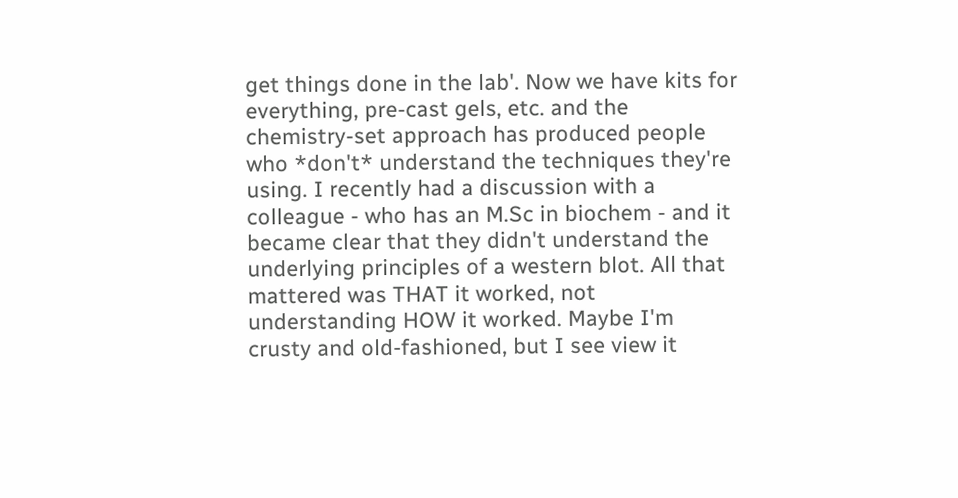get things done in the lab'. Now we have kits for everything, pre-cast gels, etc. and the chemistry-set approach has produced people who *don't* understand the techniques they're using. I recently had a discussion with a colleague - who has an M.Sc in biochem - and it became clear that they didn't understand the underlying principles of a western blot. All that mattered was THAT it worked, not understanding HOW it worked. Maybe I'm crusty and old-fashioned, but I see view it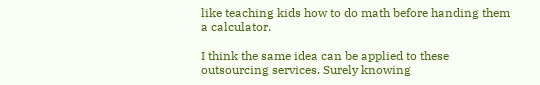like teaching kids how to do math before handing them a calculator.

I think the same idea can be applied to these outsourcing services. Surely knowing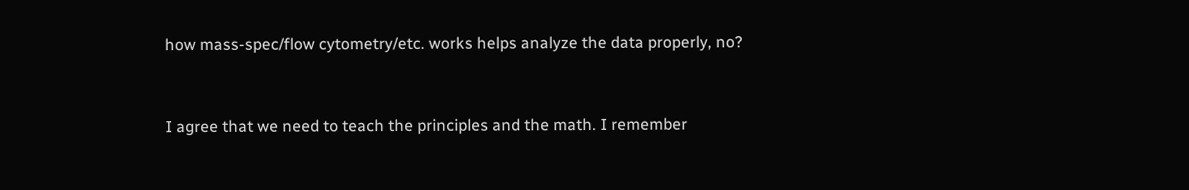how mass-spec/flow cytometry/etc. works helps analyze the data properly, no?


I agree that we need to teach the principles and the math. I remember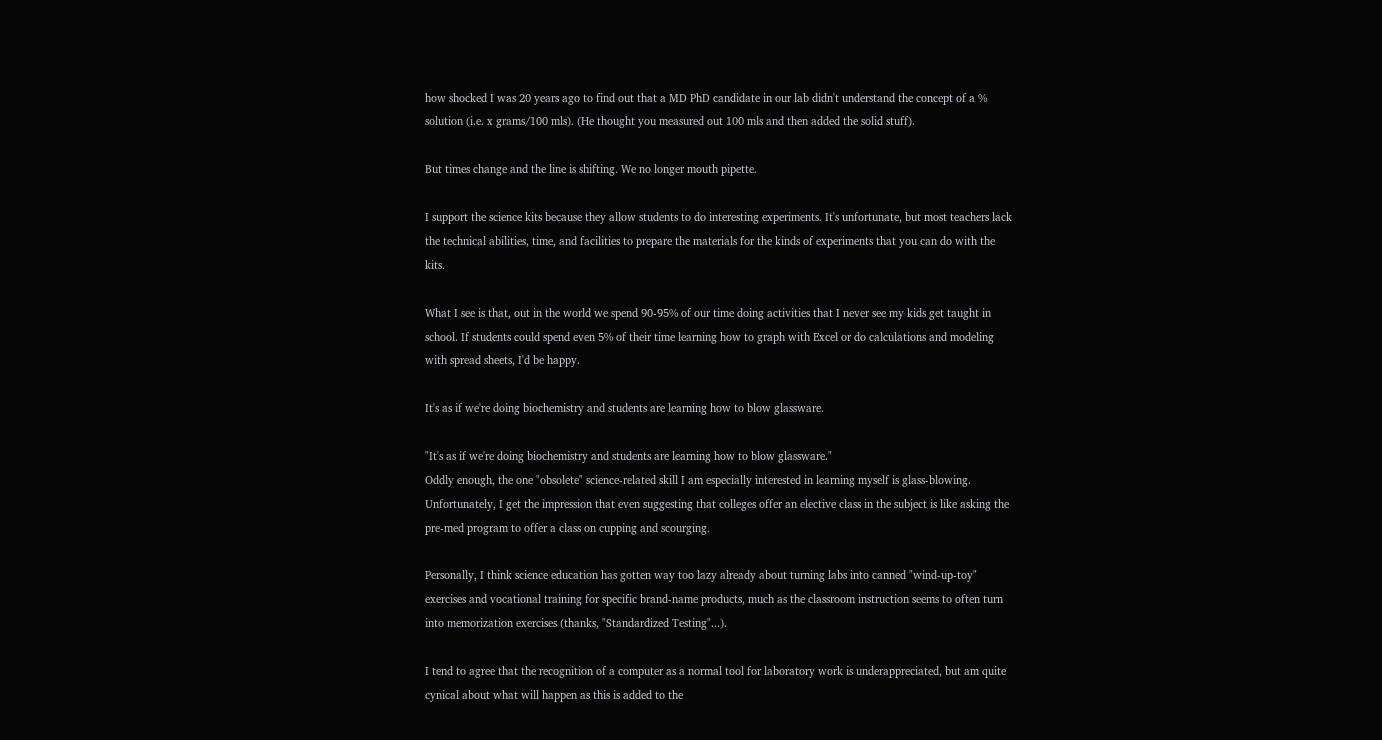how shocked I was 20 years ago to find out that a MD PhD candidate in our lab didn't understand the concept of a % solution (i.e. x grams/100 mls). (He thought you measured out 100 mls and then added the solid stuff).

But times change and the line is shifting. We no longer mouth pipette.

I support the science kits because they allow students to do interesting experiments. It's unfortunate, but most teachers lack the technical abilities, time, and facilities to prepare the materials for the kinds of experiments that you can do with the kits.

What I see is that, out in the world we spend 90-95% of our time doing activities that I never see my kids get taught in school. If students could spend even 5% of their time learning how to graph with Excel or do calculations and modeling with spread sheets, I'd be happy.

It's as if we're doing biochemistry and students are learning how to blow glassware.

"It's as if we're doing biochemistry and students are learning how to blow glassware."
Oddly enough, the one "obsolete" science-related skill I am especially interested in learning myself is glass-blowing. Unfortunately, I get the impression that even suggesting that colleges offer an elective class in the subject is like asking the pre-med program to offer a class on cupping and scourging.

Personally, I think science education has gotten way too lazy already about turning labs into canned "wind-up-toy" exercises and vocational training for specific brand-name products, much as the classroom instruction seems to often turn into memorization exercises (thanks, "Standardized Testing"...).

I tend to agree that the recognition of a computer as a normal tool for laboratory work is underappreciated, but am quite cynical about what will happen as this is added to the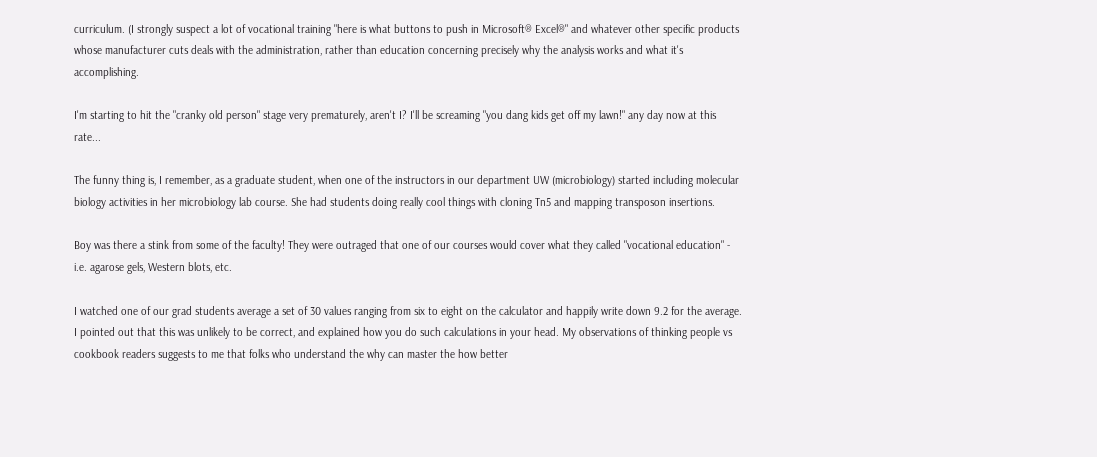curriculum. (I strongly suspect a lot of vocational training "here is what buttons to push in Microsoft® Excel®" and whatever other specific products whose manufacturer cuts deals with the administration, rather than education concerning precisely why the analysis works and what it's accomplishing.

I'm starting to hit the "cranky old person" stage very prematurely, aren't I? I'll be screaming "you dang kids get off my lawn!" any day now at this rate...

The funny thing is, I remember, as a graduate student, when one of the instructors in our department UW (microbiology) started including molecular biology activities in her microbiology lab course. She had students doing really cool things with cloning Tn5 and mapping transposon insertions.

Boy was there a stink from some of the faculty! They were outraged that one of our courses would cover what they called "vocational education" - i.e. agarose gels, Western blots, etc.

I watched one of our grad students average a set of 30 values ranging from six to eight on the calculator and happily write down 9.2 for the average. I pointed out that this was unlikely to be correct, and explained how you do such calculations in your head. My observations of thinking people vs cookbook readers suggests to me that folks who understand the why can master the how better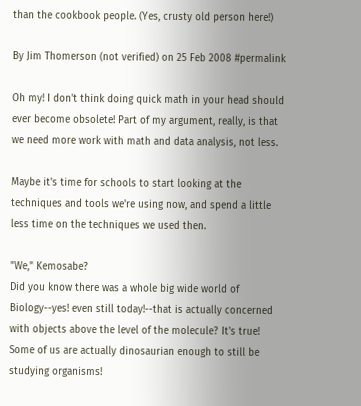than the cookbook people. (Yes, crusty old person here!)

By Jim Thomerson (not verified) on 25 Feb 2008 #permalink

Oh my! I don't think doing quick math in your head should ever become obsolete! Part of my argument, really, is that we need more work with math and data analysis, not less.

Maybe it's time for schools to start looking at the techniques and tools we're using now, and spend a little less time on the techniques we used then.

"We," Kemosabe?
Did you know there was a whole big wide world of Biology--yes! even still today!--that is actually concerned with objects above the level of the molecule? It's true! Some of us are actually dinosaurian enough to still be studying organisms!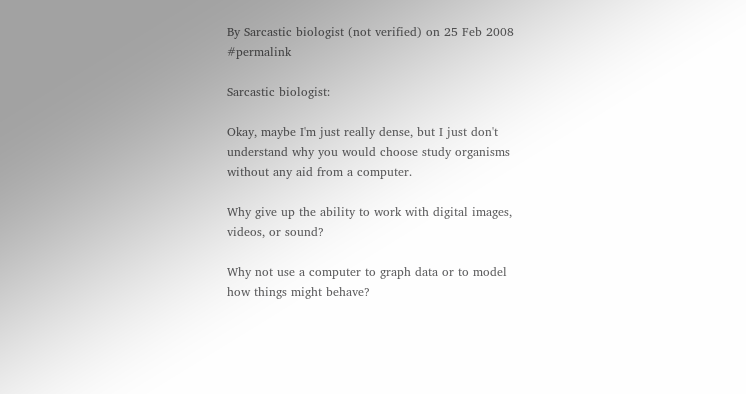By Sarcastic biologist (not verified) on 25 Feb 2008 #permalink

Sarcastic biologist:

Okay, maybe I'm just really dense, but I just don't understand why you would choose study organisms without any aid from a computer.

Why give up the ability to work with digital images, videos, or sound?

Why not use a computer to graph data or to model how things might behave?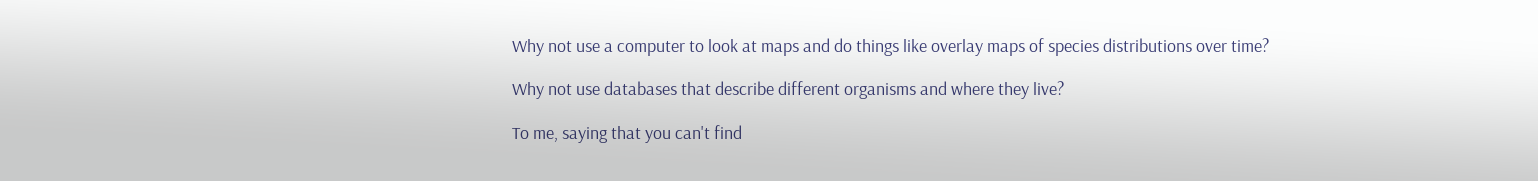Why not use a computer to look at maps and do things like overlay maps of species distributions over time?

Why not use databases that describe different organisms and where they live?

To me, saying that you can't find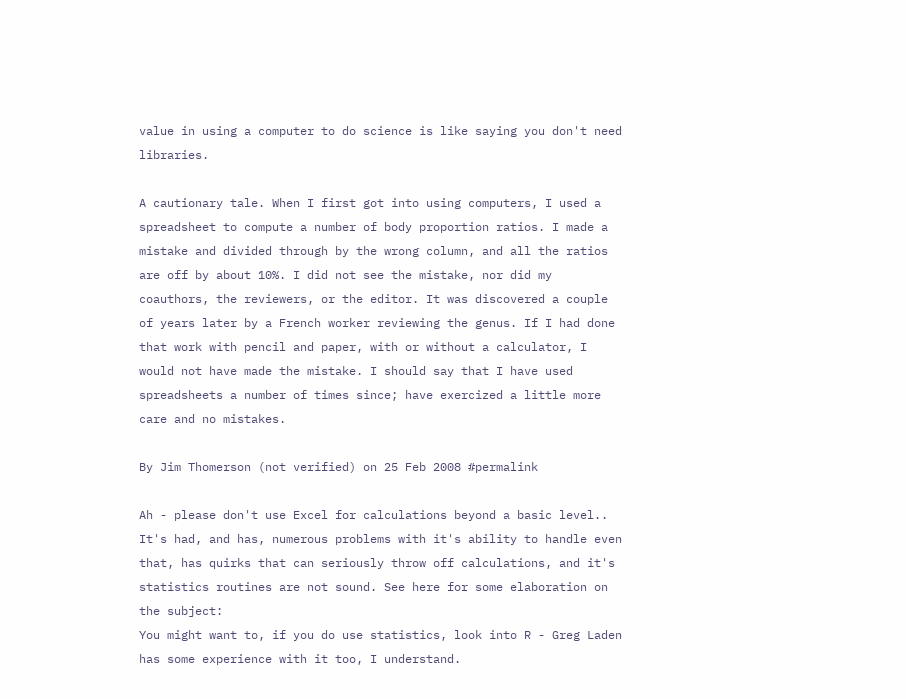value in using a computer to do science is like saying you don't need libraries.

A cautionary tale. When I first got into using computers, I used a spreadsheet to compute a number of body proportion ratios. I made a mistake and divided through by the wrong column, and all the ratios are off by about 10%. I did not see the mistake, nor did my coauthors, the reviewers, or the editor. It was discovered a couple of years later by a French worker reviewing the genus. If I had done that work with pencil and paper, with or without a calculator, I would not have made the mistake. I should say that I have used spreadsheets a number of times since; have exercized a little more care and no mistakes.

By Jim Thomerson (not verified) on 25 Feb 2008 #permalink

Ah - please don't use Excel for calculations beyond a basic level.. It's had, and has, numerous problems with it's ability to handle even that, has quirks that can seriously throw off calculations, and it's statistics routines are not sound. See here for some elaboration on the subject:
You might want to, if you do use statistics, look into R - Greg Laden has some experience with it too, I understand.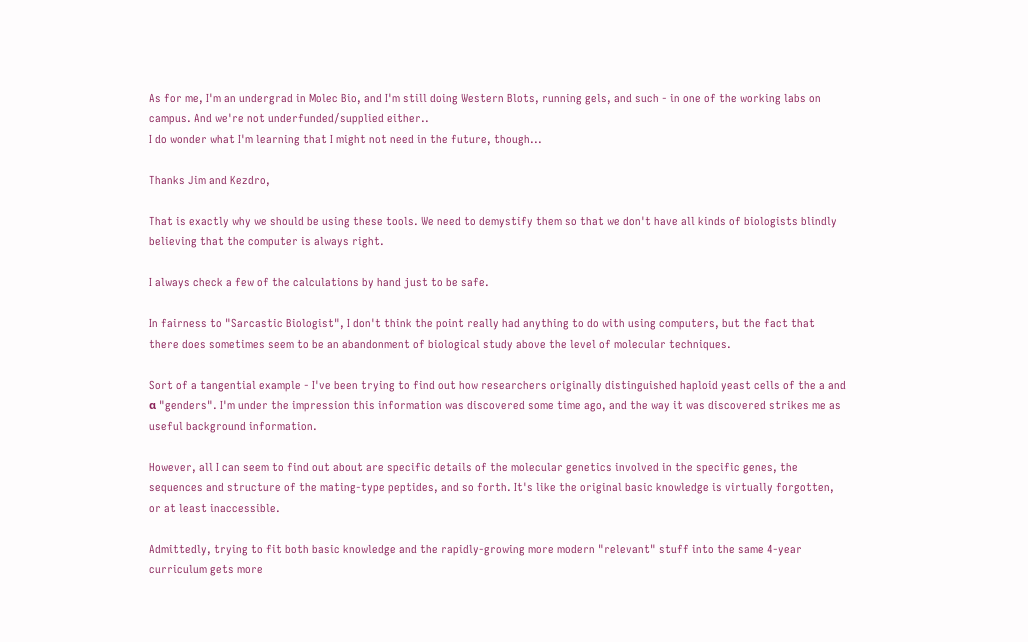As for me, I'm an undergrad in Molec Bio, and I'm still doing Western Blots, running gels, and such - in one of the working labs on campus. And we're not underfunded/supplied either..
I do wonder what I'm learning that I might not need in the future, though...

Thanks Jim and Kezdro,

That is exactly why we should be using these tools. We need to demystify them so that we don't have all kinds of biologists blindly believing that the computer is always right.

I always check a few of the calculations by hand just to be safe.

In fairness to "Sarcastic Biologist", I don't think the point really had anything to do with using computers, but the fact that there does sometimes seem to be an abandonment of biological study above the level of molecular techniques.

Sort of a tangential example - I've been trying to find out how researchers originally distinguished haploid yeast cells of the a and α "genders". I'm under the impression this information was discovered some time ago, and the way it was discovered strikes me as useful background information.

However, all I can seem to find out about are specific details of the molecular genetics involved in the specific genes, the sequences and structure of the mating-type peptides, and so forth. It's like the original basic knowledge is virtually forgotten, or at least inaccessible.

Admittedly, trying to fit both basic knowledge and the rapidly-growing more modern "relevant" stuff into the same 4-year curriculum gets more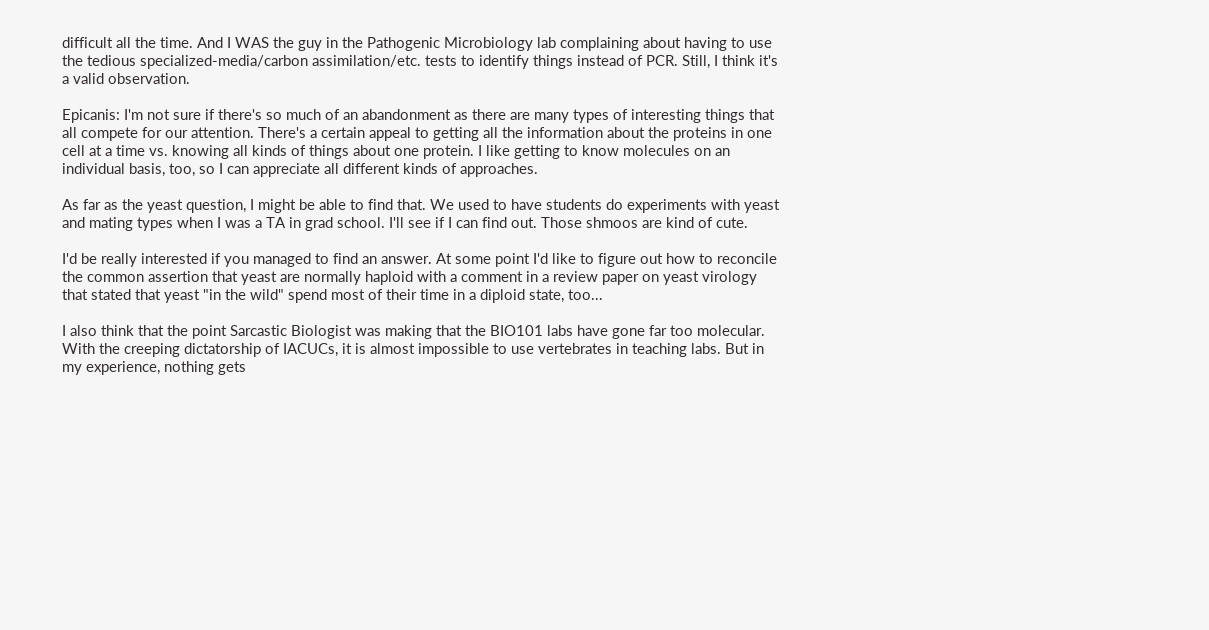difficult all the time. And I WAS the guy in the Pathogenic Microbiology lab complaining about having to use the tedious specialized-media/carbon assimilation/etc. tests to identify things instead of PCR. Still, I think it's a valid observation.

Epicanis: I'm not sure if there's so much of an abandonment as there are many types of interesting things that all compete for our attention. There's a certain appeal to getting all the information about the proteins in one cell at a time vs. knowing all kinds of things about one protein. I like getting to know molecules on an individual basis, too, so I can appreciate all different kinds of approaches.

As far as the yeast question, I might be able to find that. We used to have students do experiments with yeast and mating types when I was a TA in grad school. I'll see if I can find out. Those shmoos are kind of cute.

I'd be really interested if you managed to find an answer. At some point I'd like to figure out how to reconcile the common assertion that yeast are normally haploid with a comment in a review paper on yeast virology that stated that yeast "in the wild" spend most of their time in a diploid state, too...

I also think that the point Sarcastic Biologist was making that the BIO101 labs have gone far too molecular. With the creeping dictatorship of IACUCs, it is almost impossible to use vertebrates in teaching labs. But in my experience, nothing gets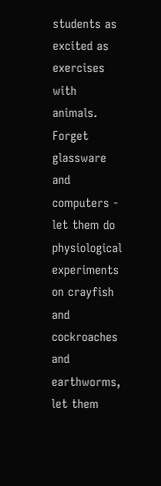students as excited as exercises with animals. Forget glassware and computers - let them do physiological experiments on crayfish and cockroaches and earthworms, let them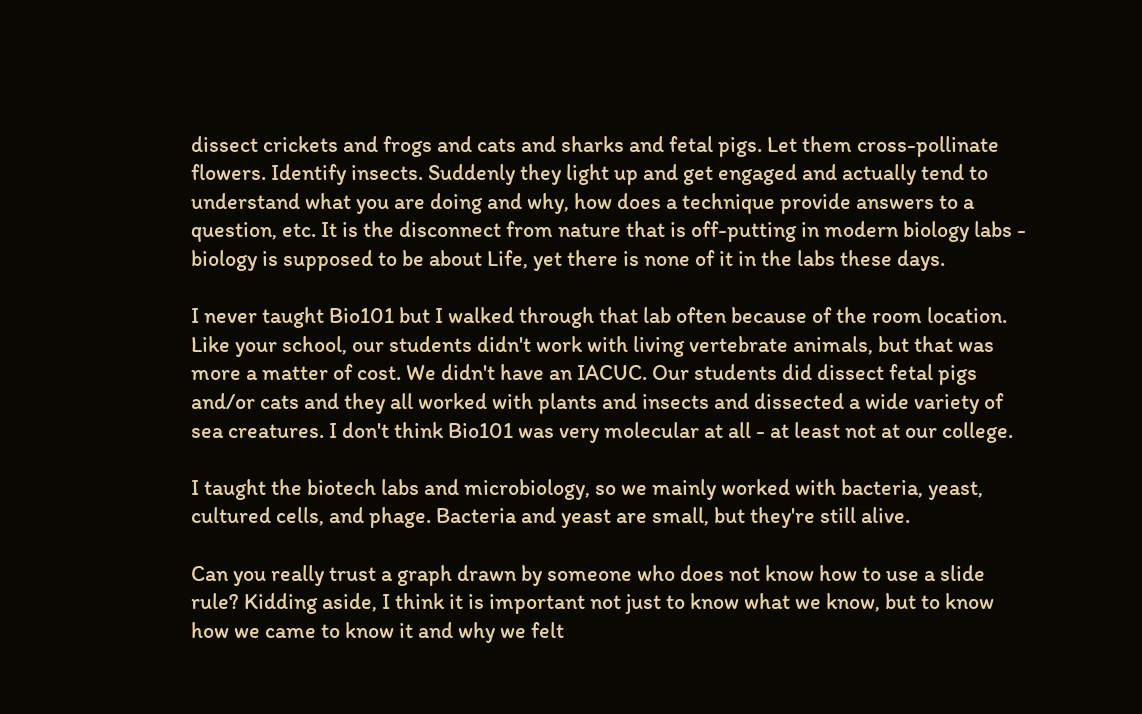dissect crickets and frogs and cats and sharks and fetal pigs. Let them cross-pollinate flowers. Identify insects. Suddenly they light up and get engaged and actually tend to understand what you are doing and why, how does a technique provide answers to a question, etc. It is the disconnect from nature that is off-putting in modern biology labs - biology is supposed to be about Life, yet there is none of it in the labs these days.

I never taught Bio101 but I walked through that lab often because of the room location. Like your school, our students didn't work with living vertebrate animals, but that was more a matter of cost. We didn't have an IACUC. Our students did dissect fetal pigs and/or cats and they all worked with plants and insects and dissected a wide variety of sea creatures. I don't think Bio101 was very molecular at all - at least not at our college.

I taught the biotech labs and microbiology, so we mainly worked with bacteria, yeast, cultured cells, and phage. Bacteria and yeast are small, but they're still alive.

Can you really trust a graph drawn by someone who does not know how to use a slide rule? Kidding aside, I think it is important not just to know what we know, but to know how we came to know it and why we felt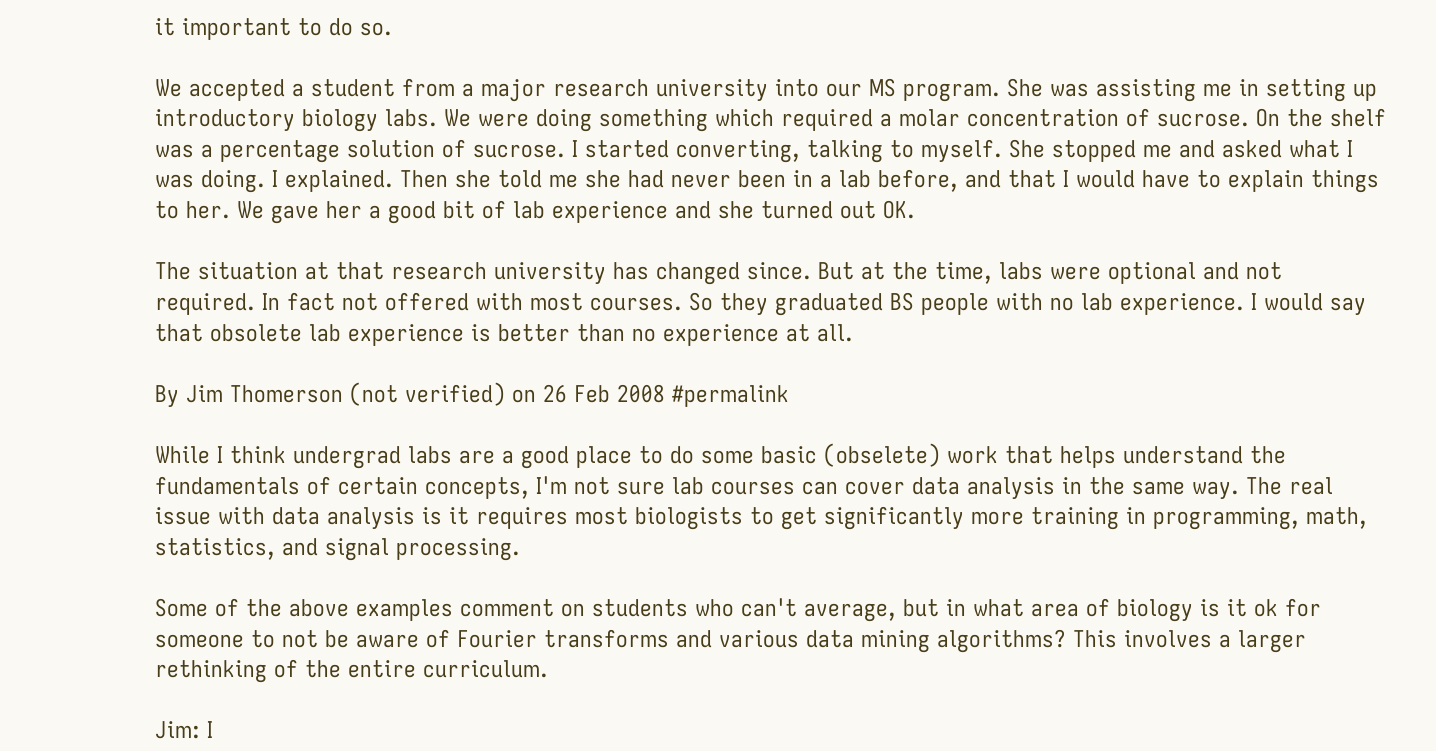it important to do so.

We accepted a student from a major research university into our MS program. She was assisting me in setting up introductory biology labs. We were doing something which required a molar concentration of sucrose. On the shelf was a percentage solution of sucrose. I started converting, talking to myself. She stopped me and asked what I was doing. I explained. Then she told me she had never been in a lab before, and that I would have to explain things to her. We gave her a good bit of lab experience and she turned out OK.

The situation at that research university has changed since. But at the time, labs were optional and not required. In fact not offered with most courses. So they graduated BS people with no lab experience. I would say that obsolete lab experience is better than no experience at all.

By Jim Thomerson (not verified) on 26 Feb 2008 #permalink

While I think undergrad labs are a good place to do some basic (obselete) work that helps understand the fundamentals of certain concepts, I'm not sure lab courses can cover data analysis in the same way. The real issue with data analysis is it requires most biologists to get significantly more training in programming, math, statistics, and signal processing.

Some of the above examples comment on students who can't average, but in what area of biology is it ok for someone to not be aware of Fourier transforms and various data mining algorithms? This involves a larger rethinking of the entire curriculum.

Jim: I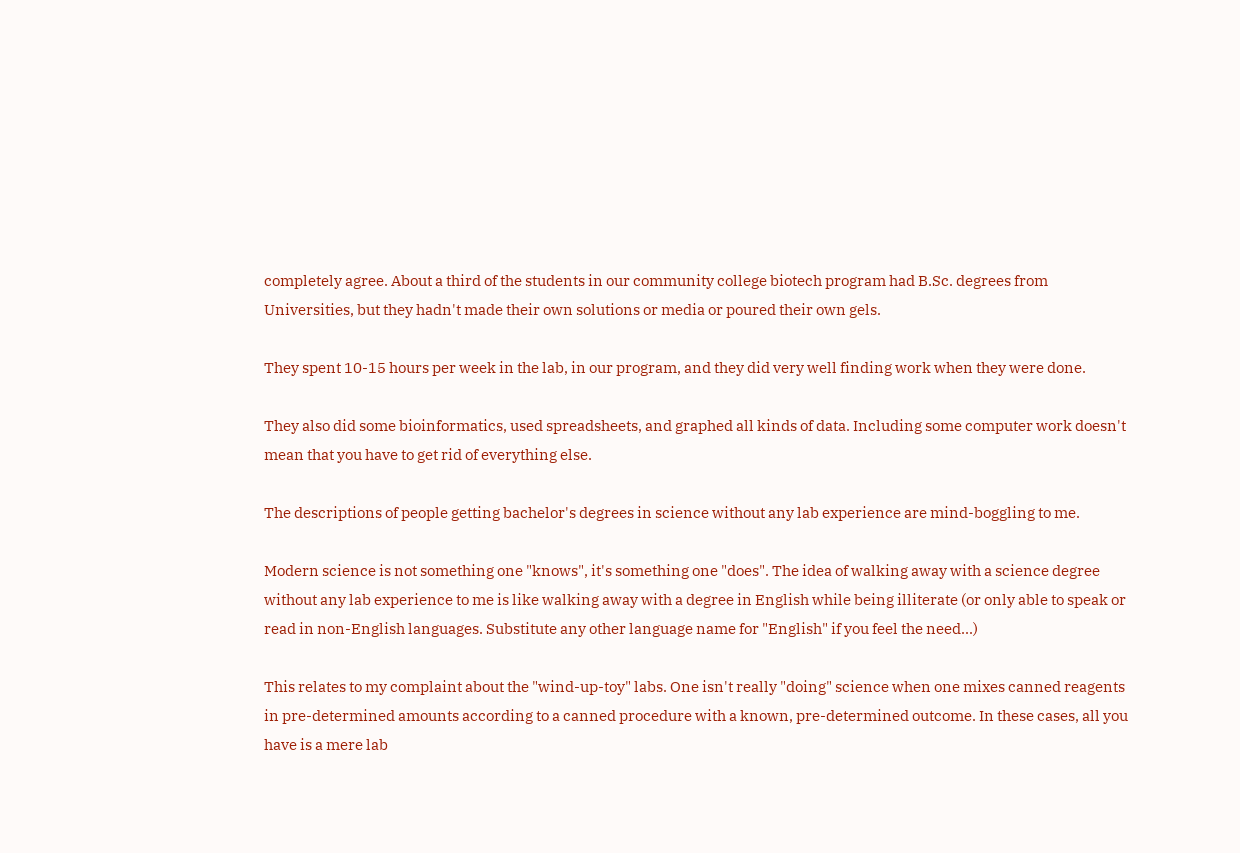completely agree. About a third of the students in our community college biotech program had B.Sc. degrees from Universities, but they hadn't made their own solutions or media or poured their own gels.

They spent 10-15 hours per week in the lab, in our program, and they did very well finding work when they were done.

They also did some bioinformatics, used spreadsheets, and graphed all kinds of data. Including some computer work doesn't mean that you have to get rid of everything else.

The descriptions of people getting bachelor's degrees in science without any lab experience are mind-boggling to me.

Modern science is not something one "knows", it's something one "does". The idea of walking away with a science degree without any lab experience to me is like walking away with a degree in English while being illiterate (or only able to speak or read in non-English languages. Substitute any other language name for "English" if you feel the need...)

This relates to my complaint about the "wind-up-toy" labs. One isn't really "doing" science when one mixes canned reagents in pre-determined amounts according to a canned procedure with a known, pre-determined outcome. In these cases, all you have is a mere lab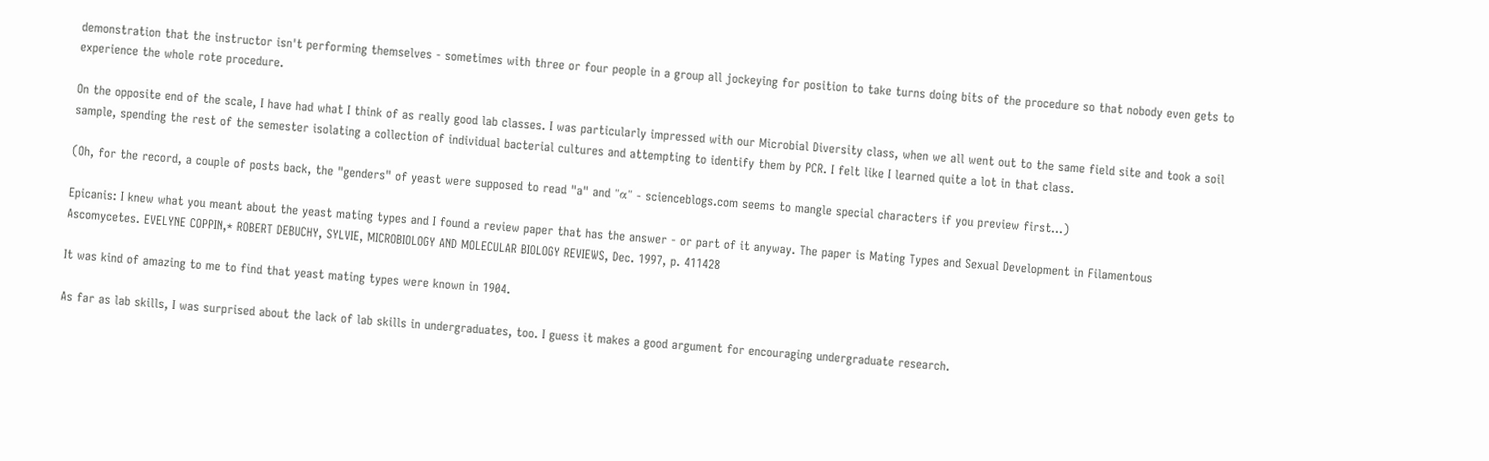demonstration that the instructor isn't performing themselves - sometimes with three or four people in a group all jockeying for position to take turns doing bits of the procedure so that nobody even gets to experience the whole rote procedure.

On the opposite end of the scale, I have had what I think of as really good lab classes. I was particularly impressed with our Microbial Diversity class, when we all went out to the same field site and took a soil sample, spending the rest of the semester isolating a collection of individual bacterial cultures and attempting to identify them by PCR. I felt like I learned quite a lot in that class.

(Oh, for the record, a couple of posts back, the "genders" of yeast were supposed to read "a" and "α" - scienceblogs.com seems to mangle special characters if you preview first...)

Epicanis: I knew what you meant about the yeast mating types and I found a review paper that has the answer - or part of it anyway. The paper is Mating Types and Sexual Development in Filamentous Ascomycetes. EVELYNE COPPIN,* ROBERT DEBUCHY, SYLVIE, MICROBIOLOGY AND MOLECULAR BIOLOGY REVIEWS, Dec. 1997, p. 411428

It was kind of amazing to me to find that yeast mating types were known in 1904.

As far as lab skills, I was surprised about the lack of lab skills in undergraduates, too. I guess it makes a good argument for encouraging undergraduate research.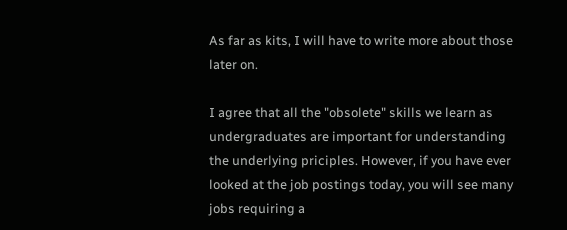As far as kits, I will have to write more about those later on.

I agree that all the "obsolete" skills we learn as undergraduates are important for understanding the underlying priciples. However, if you have ever looked at the job postings today, you will see many jobs requiring a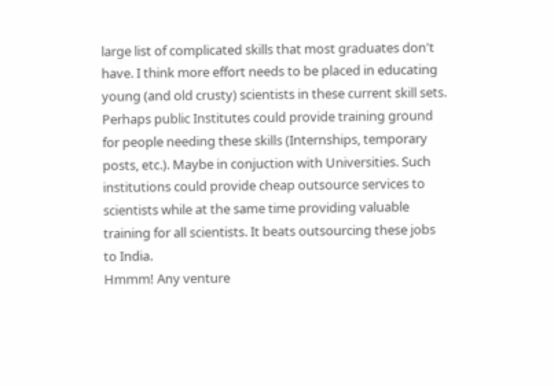large list of complicated skills that most graduates don't have. I think more effort needs to be placed in educating young (and old crusty) scientists in these current skill sets. Perhaps public Institutes could provide training ground for people needing these skills (Internships, temporary posts, etc.). Maybe in conjuction with Universities. Such institutions could provide cheap outsource services to scientists while at the same time providing valuable training for all scientists. It beats outsourcing these jobs to India.
Hmmm! Any venture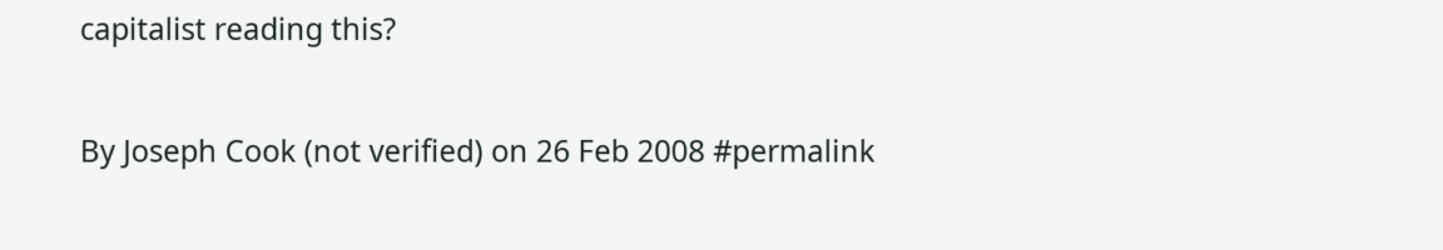capitalist reading this?

By Joseph Cook (not verified) on 26 Feb 2008 #permalink